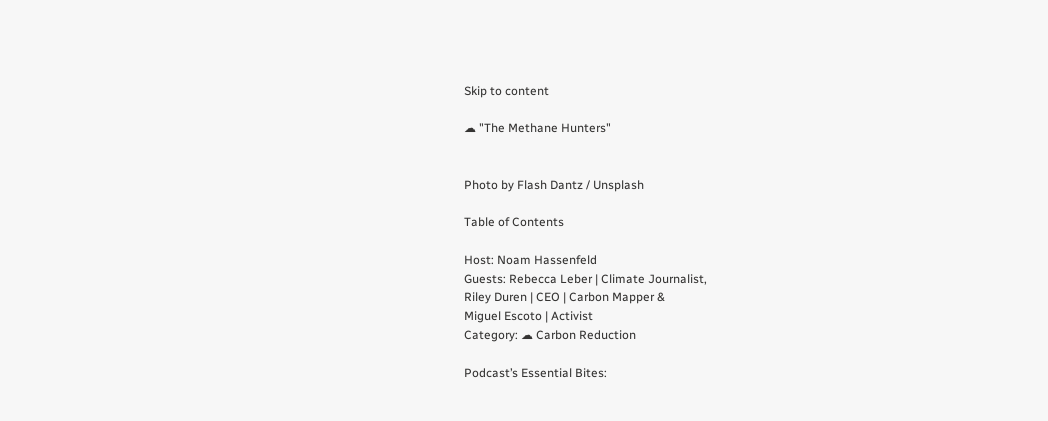Skip to content

☁ "The Methane Hunters"


Photo by Flash Dantz / Unsplash

Table of Contents

Host: Noam Hassenfeld
Guests: Rebecca Leber | Climate Journalist,
Riley Duren | CEO | Carbon Mapper &
Miguel Escoto | Activist
Category: ☁ Carbon Reduction

Podcast’s Essential Bites: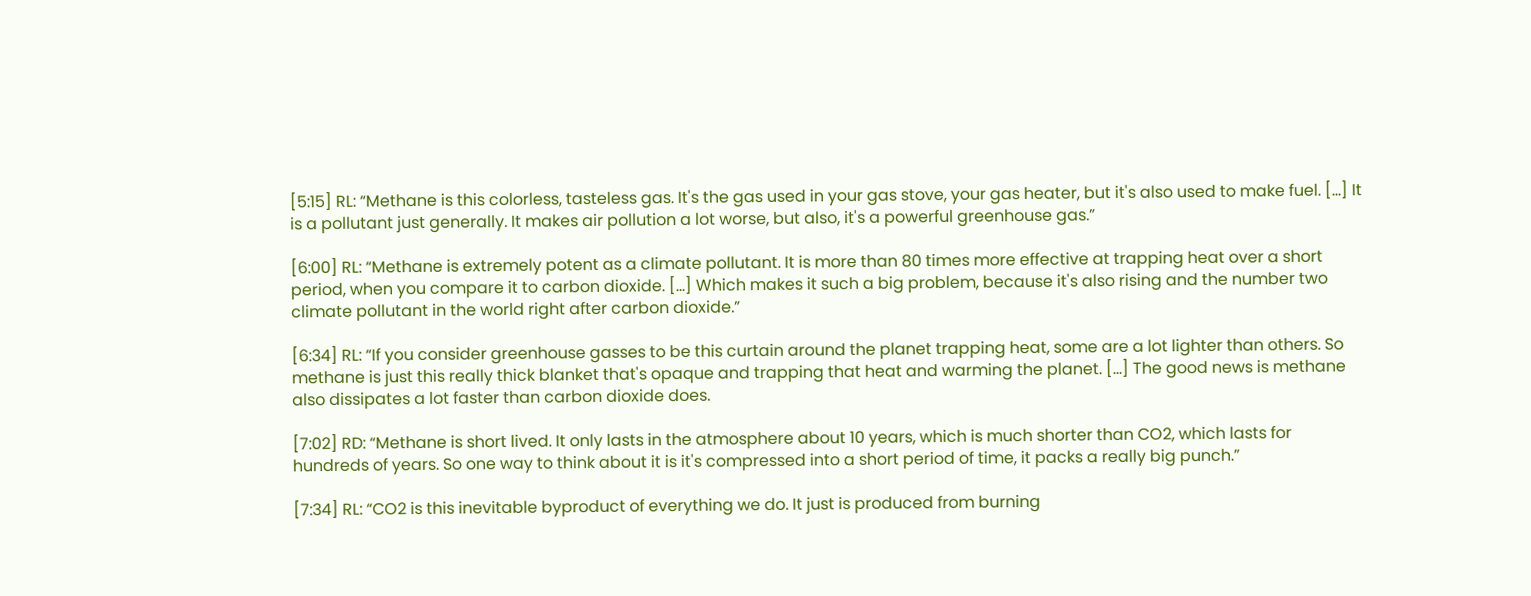[5:15] RL: “Methane is this colorless, tasteless gas. It's the gas used in your gas stove, your gas heater, but it's also used to make fuel. […] It is a pollutant just generally. It makes air pollution a lot worse, but also, it's a powerful greenhouse gas.”

[6:00] RL: “Methane is extremely potent as a climate pollutant. It is more than 80 times more effective at trapping heat over a short period, when you compare it to carbon dioxide. […] Which makes it such a big problem, because it's also rising and the number two climate pollutant in the world right after carbon dioxide.”

[6:34] RL: “If you consider greenhouse gasses to be this curtain around the planet trapping heat, some are a lot lighter than others. So methane is just this really thick blanket that's opaque and trapping that heat and warming the planet. […] The good news is methane also dissipates a lot faster than carbon dioxide does.

[7:02] RD: “Methane is short lived. It only lasts in the atmosphere about 10 years, which is much shorter than CO2, which lasts for hundreds of years. So one way to think about it is it's compressed into a short period of time, it packs a really big punch.”

[7:34] RL: “CO2 is this inevitable byproduct of everything we do. It just is produced from burning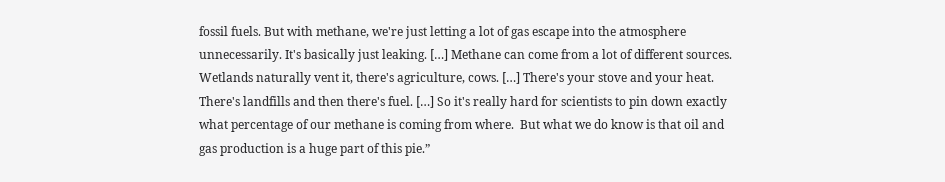fossil fuels. But with methane, we're just letting a lot of gas escape into the atmosphere unnecessarily. It's basically just leaking. […] Methane can come from a lot of different sources. Wetlands naturally vent it, there's agriculture, cows. […] There's your stove and your heat. There's landfills and then there's fuel. […] So it's really hard for scientists to pin down exactly what percentage of our methane is coming from where.  But what we do know is that oil and gas production is a huge part of this pie.”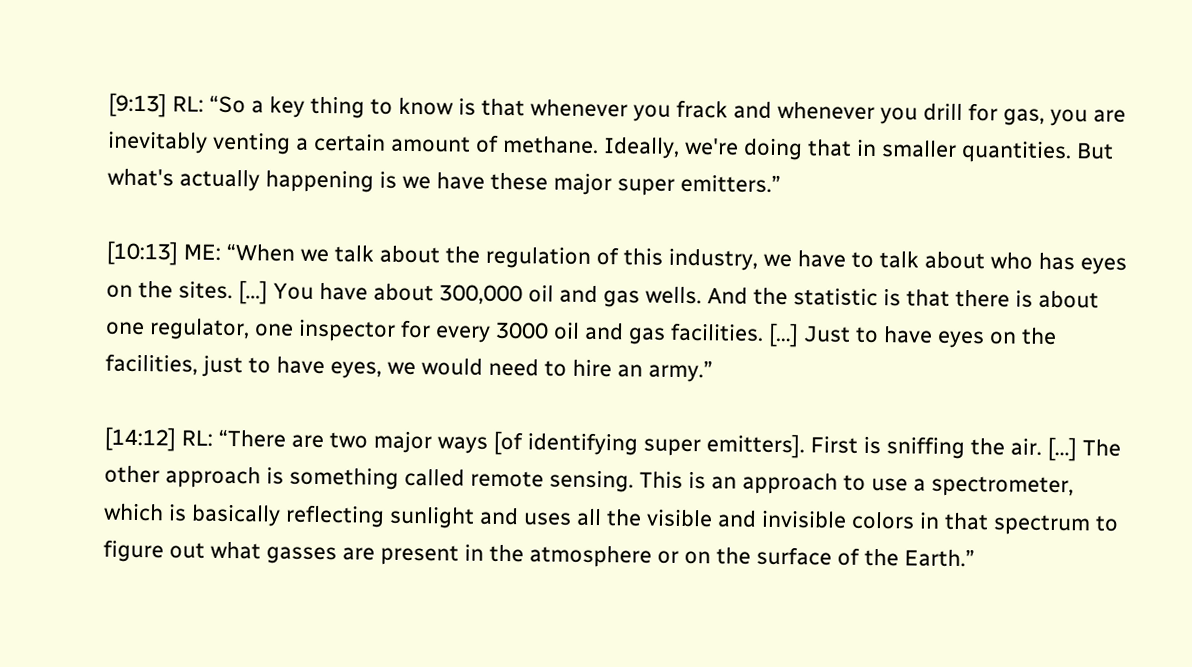[9:13] RL: “So a key thing to know is that whenever you frack and whenever you drill for gas, you are inevitably venting a certain amount of methane. Ideally, we're doing that in smaller quantities. But what's actually happening is we have these major super emitters.”

[10:13] ME: “When we talk about the regulation of this industry, we have to talk about who has eyes on the sites. […] You have about 300,000 oil and gas wells. And the statistic is that there is about one regulator, one inspector for every 3000 oil and gas facilities. […] Just to have eyes on the facilities, just to have eyes, we would need to hire an army.”

[14:12] RL: “There are two major ways [of identifying super emitters]. First is sniffing the air. […] The other approach is something called remote sensing. This is an approach to use a spectrometer, which is basically reflecting sunlight and uses all the visible and invisible colors in that spectrum to figure out what gasses are present in the atmosphere or on the surface of the Earth.”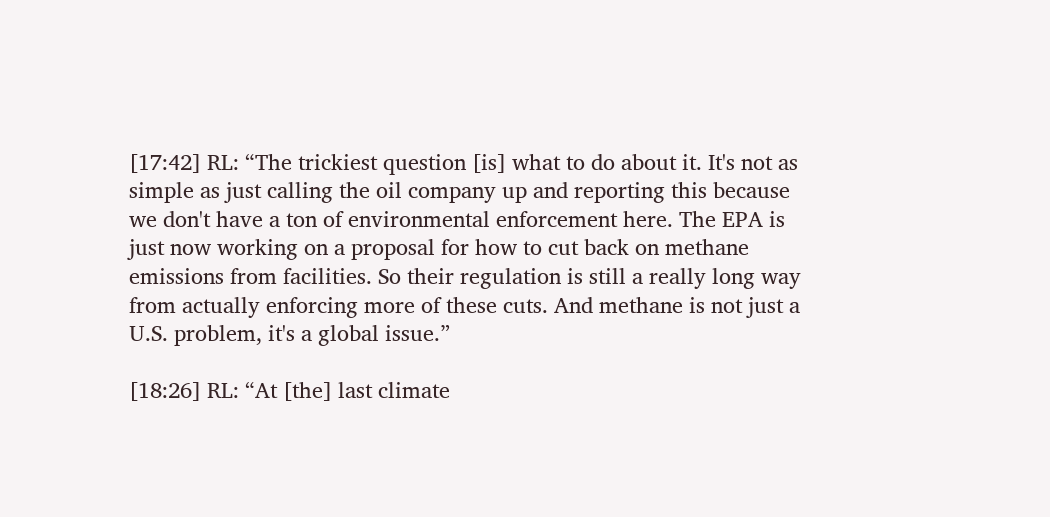[17:42] RL: “The trickiest question [is] what to do about it. It's not as simple as just calling the oil company up and reporting this because we don't have a ton of environmental enforcement here. The EPA is just now working on a proposal for how to cut back on methane emissions from facilities. So their regulation is still a really long way from actually enforcing more of these cuts. And methane is not just a U.S. problem, it's a global issue.”

[18:26] RL: “At [the] last climate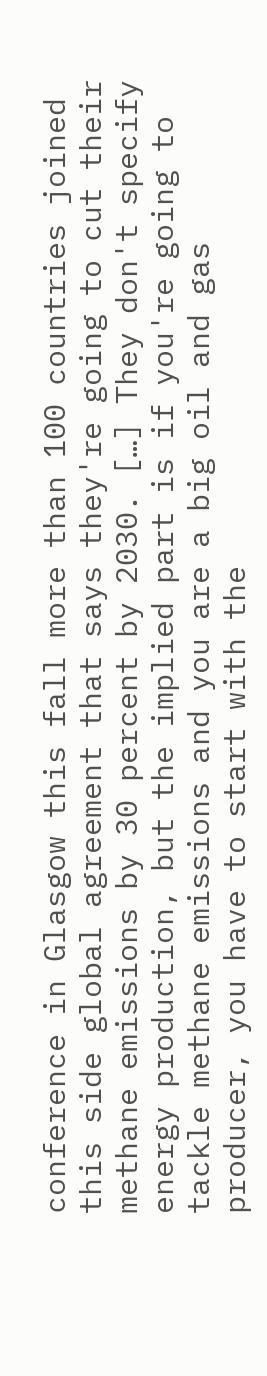conference in Glasgow this fall more than 100 countries joined this side global agreement that says they're going to cut their methane emissions by 30 percent by 2030. […] They don't specify energy production, but the implied part is if you're going to tackle methane emissions and you are a big oil and gas producer, you have to start with the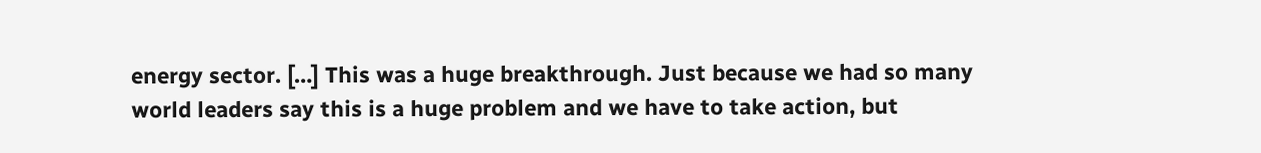energy sector. […] This was a huge breakthrough. Just because we had so many world leaders say this is a huge problem and we have to take action, but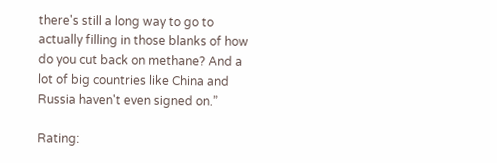there's still a long way to go to actually filling in those blanks of how do you cut back on methane? And a lot of big countries like China and Russia haven't even signed on.”

Rating: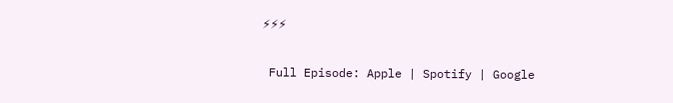⚡⚡⚡

 Full Episode: Apple | Spotify | Google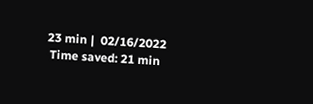23 min |  02/16/2022
 Time saved: 21 min